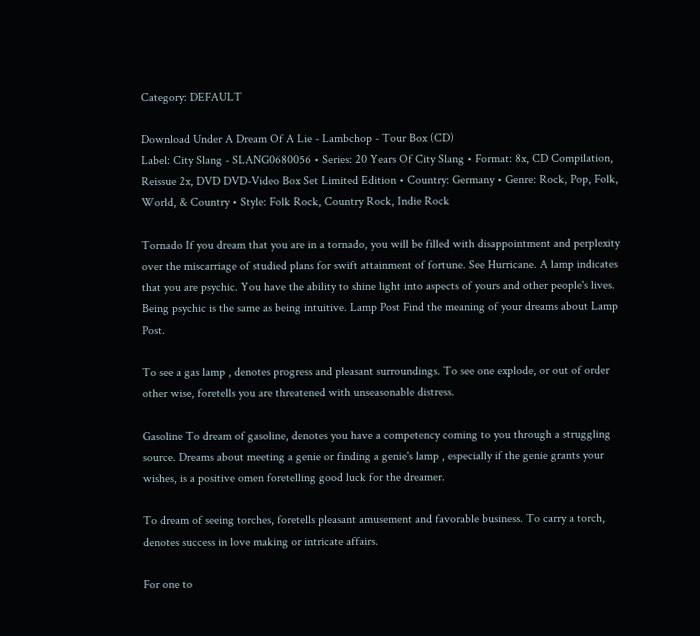Category: DEFAULT

Download Under A Dream Of A Lie - Lambchop - Tour Box (CD)
Label: City Slang - SLANG0680056 • Series: 20 Years Of City Slang • Format: 8x, CD Compilation, Reissue 2x, DVD DVD-Video Box Set Limited Edition • Country: Germany • Genre: Rock, Pop, Folk, World, & Country • Style: Folk Rock, Country Rock, Indie Rock

Tornado If you dream that you are in a tornado, you will be filled with disappointment and perplexity over the miscarriage of studied plans for swift attainment of fortune. See Hurricane. A lamp indicates that you are psychic. You have the ability to shine light into aspects of yours and other people's lives. Being psychic is the same as being intuitive. Lamp Post Find the meaning of your dreams about Lamp Post.

To see a gas lamp , denotes progress and pleasant surroundings. To see one explode, or out of order other wise, foretells you are threatened with unseasonable distress.

Gasoline To dream of gasoline, denotes you have a competency coming to you through a struggling source. Dreams about meeting a genie or finding a genie's lamp , especially if the genie grants your wishes, is a positive omen foretelling good luck for the dreamer.

To dream of seeing torches, foretells pleasant amusement and favorable business. To carry a torch, denotes success in love making or intricate affairs.

For one to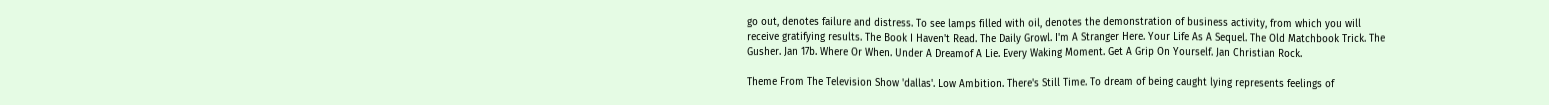go out, denotes failure and distress. To see lamps filled with oil, denotes the demonstration of business activity, from which you will receive gratifying results. The Book I Haven't Read. The Daily Growl. I'm A Stranger Here. Your Life As A Sequel. The Old Matchbook Trick. The Gusher. Jan 17b. Where Or When. Under A Dreamof A Lie. Every Waking Moment. Get A Grip On Yourself. Jan Christian Rock.

Theme From The Television Show 'dallas'. Low Ambition. There's Still Time. To dream of being caught lying represents feelings of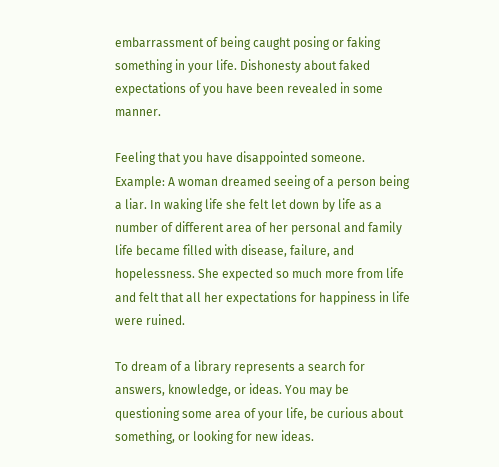embarrassment of being caught posing or faking something in your life. Dishonesty about faked expectations of you have been revealed in some manner.

Feeling that you have disappointed someone. Example: A woman dreamed seeing of a person being a liar. In waking life she felt let down by life as a number of different area of her personal and family life became filled with disease, failure, and hopelessness. She expected so much more from life and felt that all her expectations for happiness in life were ruined.

To dream of a library represents a search for answers, knowledge, or ideas. You may be questioning some area of your life, be curious about something, or looking for new ideas.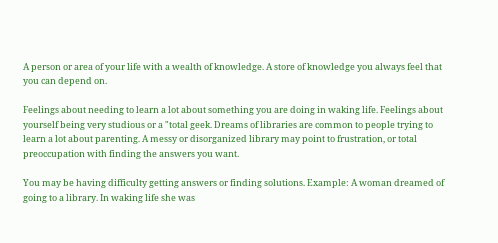A person or area of your life with a wealth of knowledge. A store of knowledge you always feel that you can depend on.

Feelings about needing to learn a lot about something you are doing in waking life. Feelings about yourself being very studious or a "total geek. Dreams of libraries are common to people trying to learn a lot about parenting. A messy or disorganized library may point to frustration, or total preoccupation with finding the answers you want.

You may be having difficulty getting answers or finding solutions. Example: A woman dreamed of going to a library. In waking life she was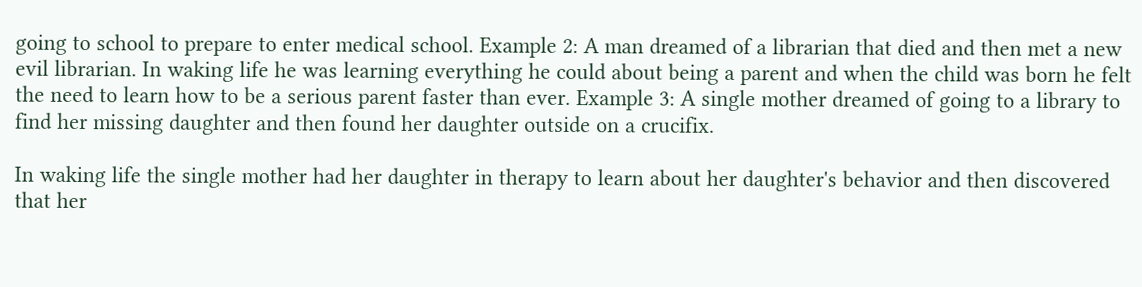going to school to prepare to enter medical school. Example 2: A man dreamed of a librarian that died and then met a new evil librarian. In waking life he was learning everything he could about being a parent and when the child was born he felt the need to learn how to be a serious parent faster than ever. Example 3: A single mother dreamed of going to a library to find her missing daughter and then found her daughter outside on a crucifix.

In waking life the single mother had her daughter in therapy to learn about her daughter's behavior and then discovered that her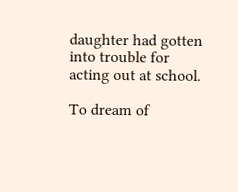daughter had gotten into trouble for acting out at school.

To dream of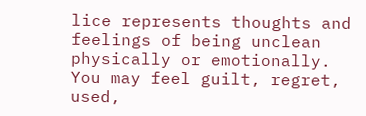lice represents thoughts and feelings of being unclean physically or emotionally. You may feel guilt, regret, used,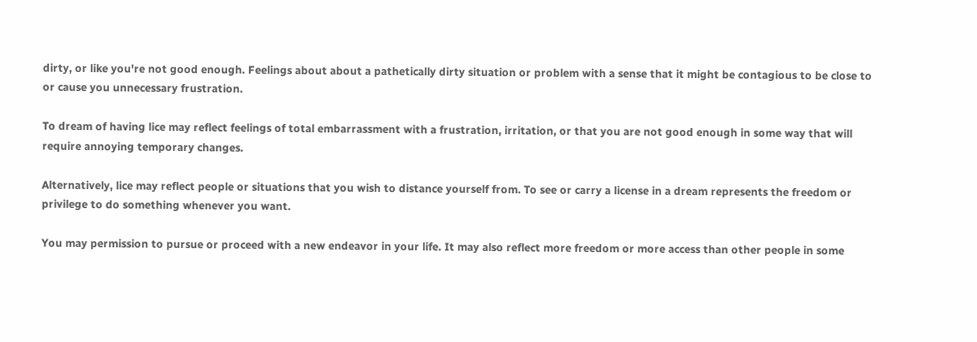dirty, or like you're not good enough. Feelings about about a pathetically dirty situation or problem with a sense that it might be contagious to be close to or cause you unnecessary frustration.

To dream of having lice may reflect feelings of total embarrassment with a frustration, irritation, or that you are not good enough in some way that will require annoying temporary changes.

Alternatively, lice may reflect people or situations that you wish to distance yourself from. To see or carry a license in a dream represents the freedom or privilege to do something whenever you want.

You may permission to pursue or proceed with a new endeavor in your life. It may also reflect more freedom or more access than other people in some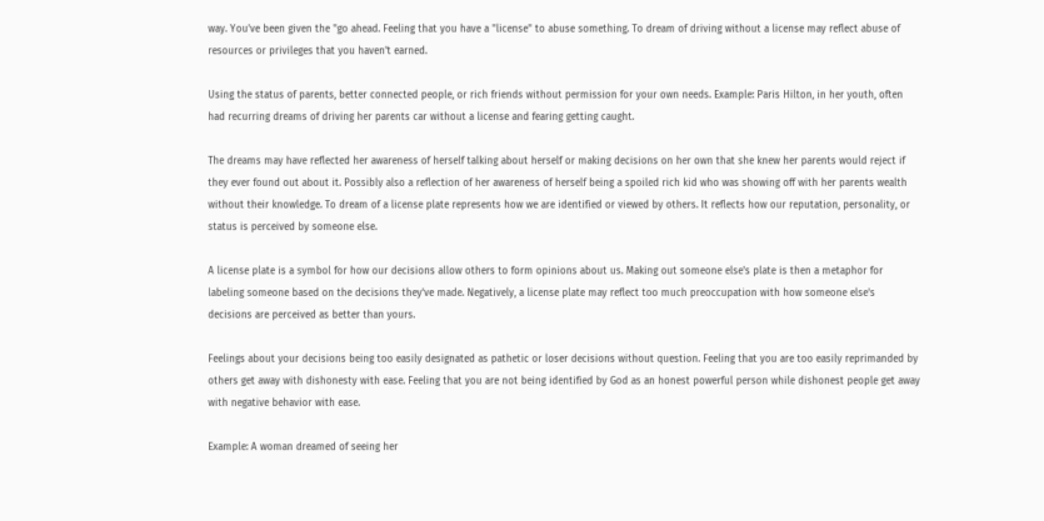way. You've been given the "go ahead. Feeling that you have a "license" to abuse something. To dream of driving without a license may reflect abuse of resources or privileges that you haven't earned.

Using the status of parents, better connected people, or rich friends without permission for your own needs. Example: Paris Hilton, in her youth, often had recurring dreams of driving her parents car without a license and fearing getting caught.

The dreams may have reflected her awareness of herself talking about herself or making decisions on her own that she knew her parents would reject if they ever found out about it. Possibly also a reflection of her awareness of herself being a spoiled rich kid who was showing off with her parents wealth without their knowledge. To dream of a license plate represents how we are identified or viewed by others. It reflects how our reputation, personality, or status is perceived by someone else.

A license plate is a symbol for how our decisions allow others to form opinions about us. Making out someone else's plate is then a metaphor for labeling someone based on the decisions they've made. Negatively, a license plate may reflect too much preoccupation with how someone else's decisions are perceived as better than yours.

Feelings about your decisions being too easily designated as pathetic or loser decisions without question. Feeling that you are too easily reprimanded by others get away with dishonesty with ease. Feeling that you are not being identified by God as an honest powerful person while dishonest people get away with negative behavior with ease.

Example: A woman dreamed of seeing her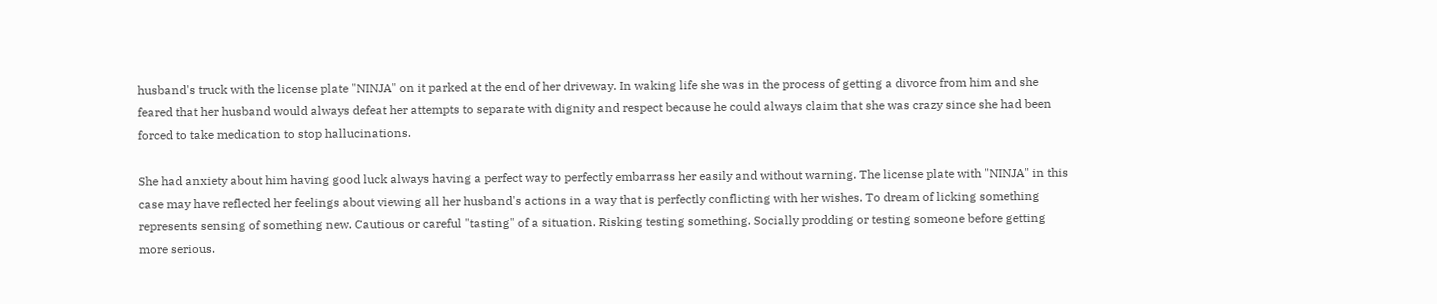husband's truck with the license plate "NINJA" on it parked at the end of her driveway. In waking life she was in the process of getting a divorce from him and she feared that her husband would always defeat her attempts to separate with dignity and respect because he could always claim that she was crazy since she had been forced to take medication to stop hallucinations.

She had anxiety about him having good luck always having a perfect way to perfectly embarrass her easily and without warning. The license plate with "NINJA" in this case may have reflected her feelings about viewing all her husband's actions in a way that is perfectly conflicting with her wishes. To dream of licking something represents sensing of something new. Cautious or careful "tasting" of a situation. Risking testing something. Socially prodding or testing someone before getting more serious.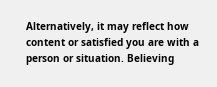Alternatively, it may reflect how content or satisfied you are with a person or situation. Believing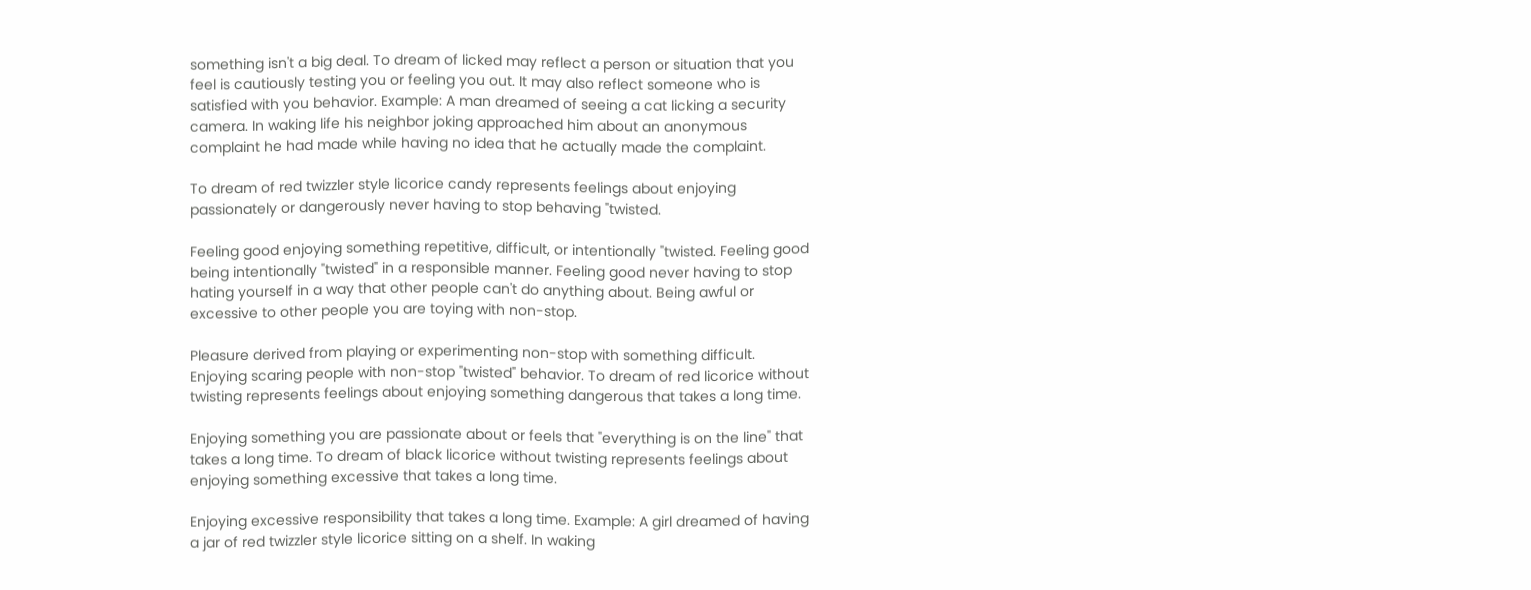something isn't a big deal. To dream of licked may reflect a person or situation that you feel is cautiously testing you or feeling you out. It may also reflect someone who is satisfied with you behavior. Example: A man dreamed of seeing a cat licking a security camera. In waking life his neighbor joking approached him about an anonymous complaint he had made while having no idea that he actually made the complaint.

To dream of red twizzler style licorice candy represents feelings about enjoying passionately or dangerously never having to stop behaving "twisted.

Feeling good enjoying something repetitive, difficult, or intentionally "twisted. Feeling good being intentionally "twisted" in a responsible manner. Feeling good never having to stop hating yourself in a way that other people can't do anything about. Being awful or excessive to other people you are toying with non-stop.

Pleasure derived from playing or experimenting non-stop with something difficult. Enjoying scaring people with non-stop "twisted" behavior. To dream of red licorice without twisting represents feelings about enjoying something dangerous that takes a long time.

Enjoying something you are passionate about or feels that "everything is on the line" that takes a long time. To dream of black licorice without twisting represents feelings about enjoying something excessive that takes a long time.

Enjoying excessive responsibility that takes a long time. Example: A girl dreamed of having a jar of red twizzler style licorice sitting on a shelf. In waking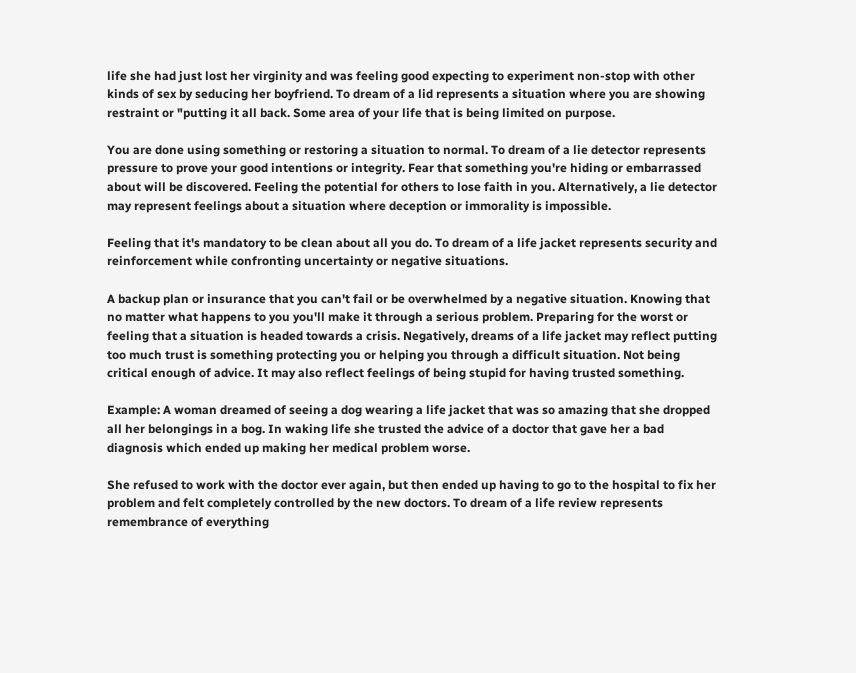life she had just lost her virginity and was feeling good expecting to experiment non-stop with other kinds of sex by seducing her boyfriend. To dream of a lid represents a situation where you are showing restraint or "putting it all back. Some area of your life that is being limited on purpose.

You are done using something or restoring a situation to normal. To dream of a lie detector represents pressure to prove your good intentions or integrity. Fear that something you're hiding or embarrassed about will be discovered. Feeling the potential for others to lose faith in you. Alternatively, a lie detector may represent feelings about a situation where deception or immorality is impossible.

Feeling that it's mandatory to be clean about all you do. To dream of a life jacket represents security and reinforcement while confronting uncertainty or negative situations.

A backup plan or insurance that you can't fail or be overwhelmed by a negative situation. Knowing that no matter what happens to you you'll make it through a serious problem. Preparing for the worst or feeling that a situation is headed towards a crisis. Negatively, dreams of a life jacket may reflect putting too much trust is something protecting you or helping you through a difficult situation. Not being critical enough of advice. It may also reflect feelings of being stupid for having trusted something.

Example: A woman dreamed of seeing a dog wearing a life jacket that was so amazing that she dropped all her belongings in a bog. In waking life she trusted the advice of a doctor that gave her a bad diagnosis which ended up making her medical problem worse.

She refused to work with the doctor ever again, but then ended up having to go to the hospital to fix her problem and felt completely controlled by the new doctors. To dream of a life review represents remembrance of everything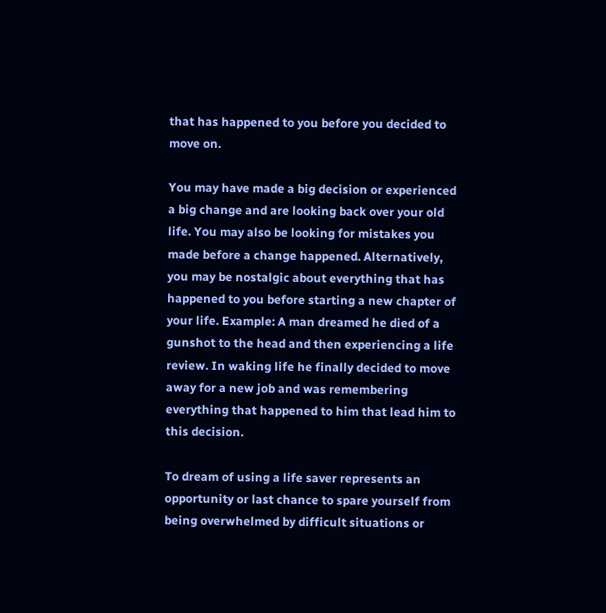that has happened to you before you decided to move on.

You may have made a big decision or experienced a big change and are looking back over your old life. You may also be looking for mistakes you made before a change happened. Alternatively, you may be nostalgic about everything that has happened to you before starting a new chapter of your life. Example: A man dreamed he died of a gunshot to the head and then experiencing a life review. In waking life he finally decided to move away for a new job and was remembering everything that happened to him that lead him to this decision.

To dream of using a life saver represents an opportunity or last chance to spare yourself from being overwhelmed by difficult situations or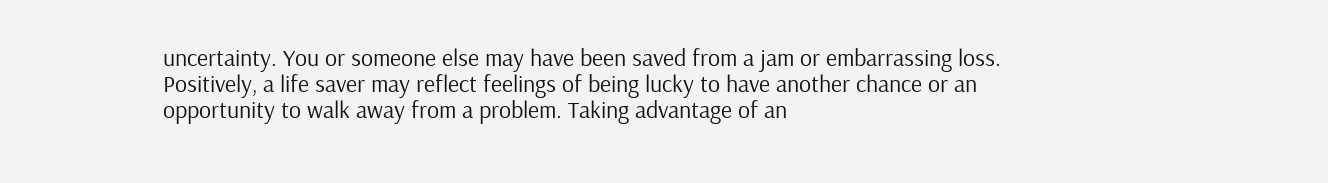uncertainty. You or someone else may have been saved from a jam or embarrassing loss. Positively, a life saver may reflect feelings of being lucky to have another chance or an opportunity to walk away from a problem. Taking advantage of an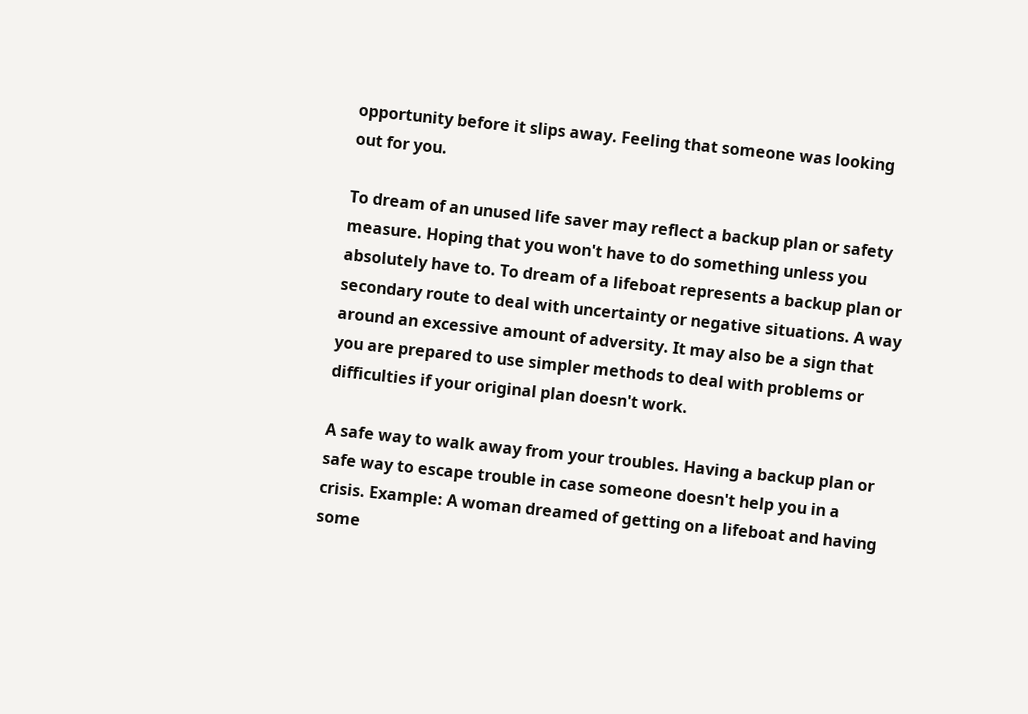opportunity before it slips away. Feeling that someone was looking out for you.

To dream of an unused life saver may reflect a backup plan or safety measure. Hoping that you won't have to do something unless you absolutely have to. To dream of a lifeboat represents a backup plan or secondary route to deal with uncertainty or negative situations. A way around an excessive amount of adversity. It may also be a sign that you are prepared to use simpler methods to deal with problems or difficulties if your original plan doesn't work.

A safe way to walk away from your troubles. Having a backup plan or safe way to escape trouble in case someone doesn't help you in a crisis. Example: A woman dreamed of getting on a lifeboat and having some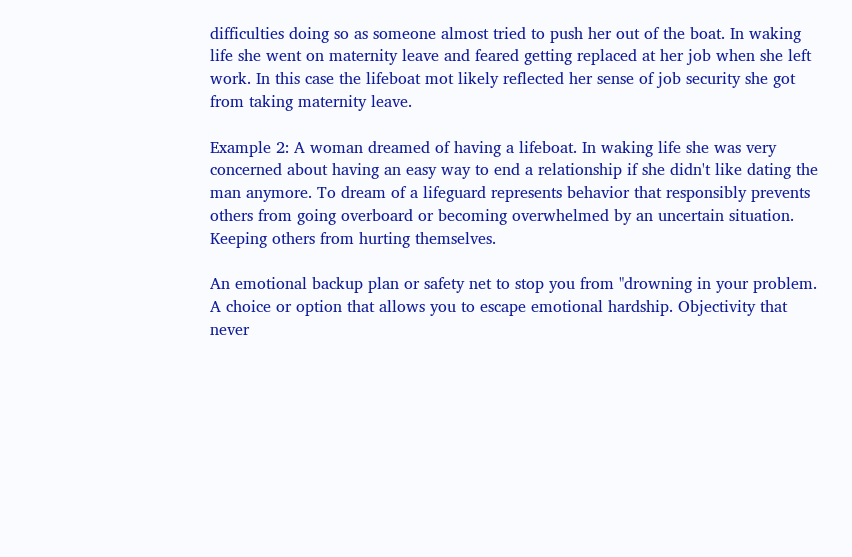difficulties doing so as someone almost tried to push her out of the boat. In waking life she went on maternity leave and feared getting replaced at her job when she left work. In this case the lifeboat mot likely reflected her sense of job security she got from taking maternity leave.

Example 2: A woman dreamed of having a lifeboat. In waking life she was very concerned about having an easy way to end a relationship if she didn't like dating the man anymore. To dream of a lifeguard represents behavior that responsibly prevents others from going overboard or becoming overwhelmed by an uncertain situation. Keeping others from hurting themselves.

An emotional backup plan or safety net to stop you from "drowning in your problem. A choice or option that allows you to escape emotional hardship. Objectivity that never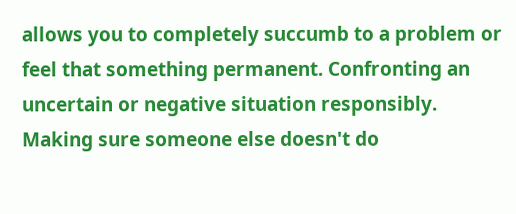allows you to completely succumb to a problem or feel that something permanent. Confronting an uncertain or negative situation responsibly. Making sure someone else doesn't do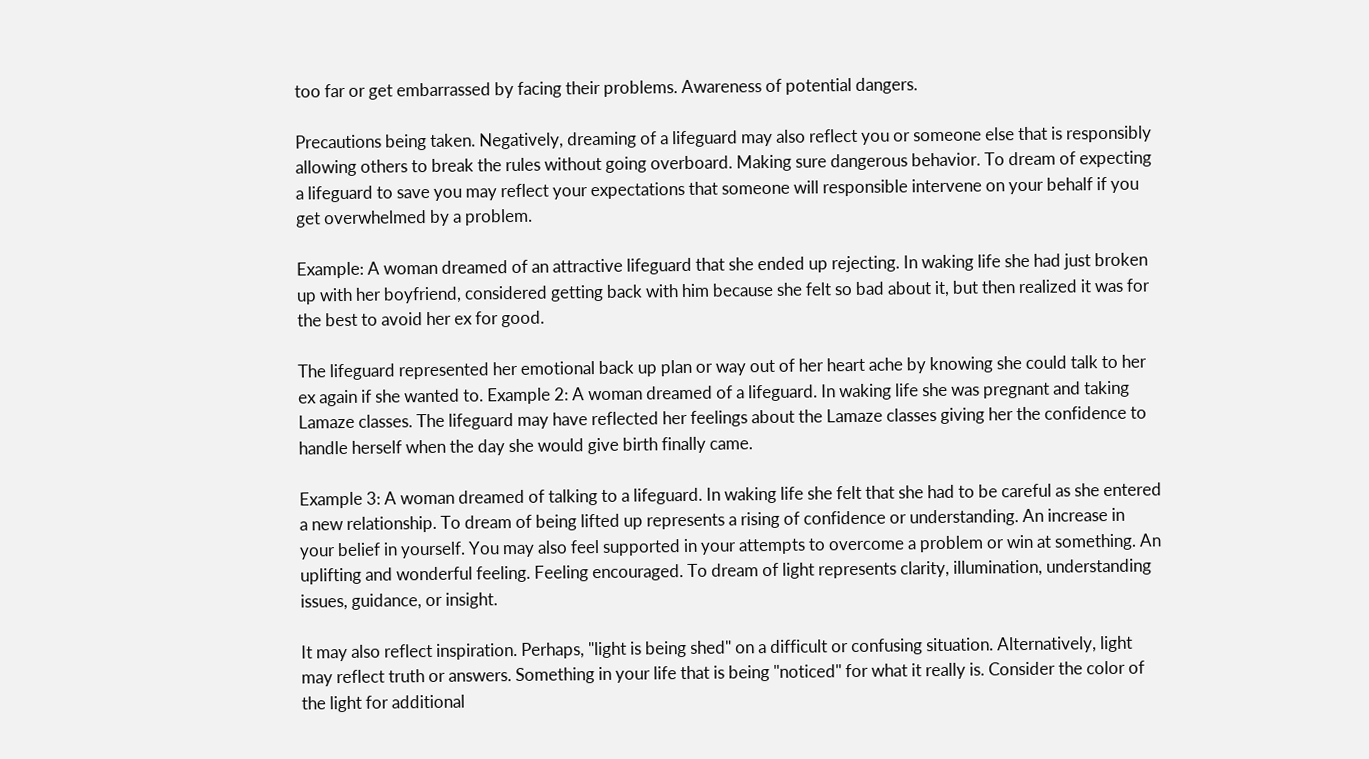too far or get embarrassed by facing their problems. Awareness of potential dangers.

Precautions being taken. Negatively, dreaming of a lifeguard may also reflect you or someone else that is responsibly allowing others to break the rules without going overboard. Making sure dangerous behavior. To dream of expecting a lifeguard to save you may reflect your expectations that someone will responsible intervene on your behalf if you get overwhelmed by a problem.

Example: A woman dreamed of an attractive lifeguard that she ended up rejecting. In waking life she had just broken up with her boyfriend, considered getting back with him because she felt so bad about it, but then realized it was for the best to avoid her ex for good.

The lifeguard represented her emotional back up plan or way out of her heart ache by knowing she could talk to her ex again if she wanted to. Example 2: A woman dreamed of a lifeguard. In waking life she was pregnant and taking Lamaze classes. The lifeguard may have reflected her feelings about the Lamaze classes giving her the confidence to handle herself when the day she would give birth finally came.

Example 3: A woman dreamed of talking to a lifeguard. In waking life she felt that she had to be careful as she entered a new relationship. To dream of being lifted up represents a rising of confidence or understanding. An increase in your belief in yourself. You may also feel supported in your attempts to overcome a problem or win at something. An uplifting and wonderful feeling. Feeling encouraged. To dream of light represents clarity, illumination, understanding issues, guidance, or insight.

It may also reflect inspiration. Perhaps, "light is being shed" on a difficult or confusing situation. Alternatively, light may reflect truth or answers. Something in your life that is being "noticed" for what it really is. Consider the color of the light for additional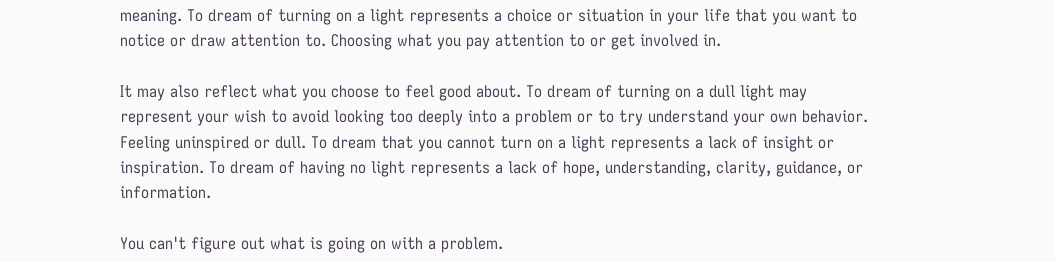meaning. To dream of turning on a light represents a choice or situation in your life that you want to notice or draw attention to. Choosing what you pay attention to or get involved in.

It may also reflect what you choose to feel good about. To dream of turning on a dull light may represent your wish to avoid looking too deeply into a problem or to try understand your own behavior. Feeling uninspired or dull. To dream that you cannot turn on a light represents a lack of insight or inspiration. To dream of having no light represents a lack of hope, understanding, clarity, guidance, or information.

You can't figure out what is going on with a problem.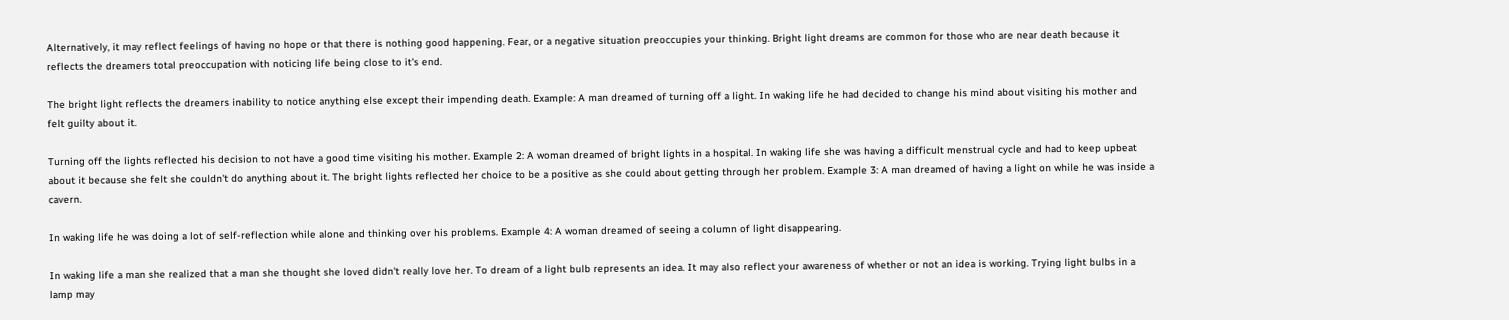Alternatively, it may reflect feelings of having no hope or that there is nothing good happening. Fear, or a negative situation preoccupies your thinking. Bright light dreams are common for those who are near death because it reflects the dreamers total preoccupation with noticing life being close to it's end.

The bright light reflects the dreamers inability to notice anything else except their impending death. Example: A man dreamed of turning off a light. In waking life he had decided to change his mind about visiting his mother and felt guilty about it.

Turning off the lights reflected his decision to not have a good time visiting his mother. Example 2: A woman dreamed of bright lights in a hospital. In waking life she was having a difficult menstrual cycle and had to keep upbeat about it because she felt she couldn't do anything about it. The bright lights reflected her choice to be a positive as she could about getting through her problem. Example 3: A man dreamed of having a light on while he was inside a cavern.

In waking life he was doing a lot of self-reflection while alone and thinking over his problems. Example 4: A woman dreamed of seeing a column of light disappearing.

In waking life a man she realized that a man she thought she loved didn't really love her. To dream of a light bulb represents an idea. It may also reflect your awareness of whether or not an idea is working. Trying light bulbs in a lamp may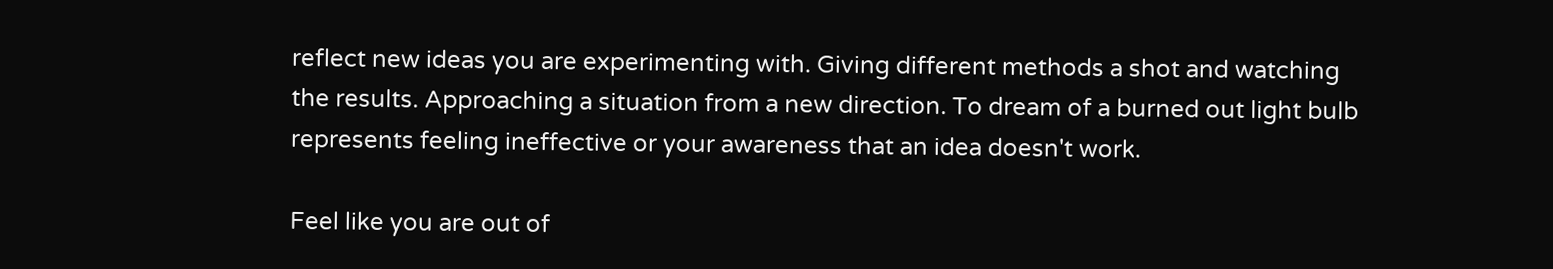reflect new ideas you are experimenting with. Giving different methods a shot and watching the results. Approaching a situation from a new direction. To dream of a burned out light bulb represents feeling ineffective or your awareness that an idea doesn't work.

Feel like you are out of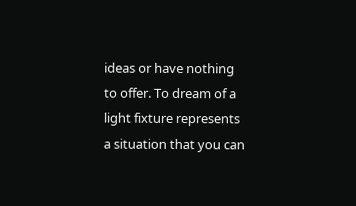ideas or have nothing to offer. To dream of a light fixture represents a situation that you can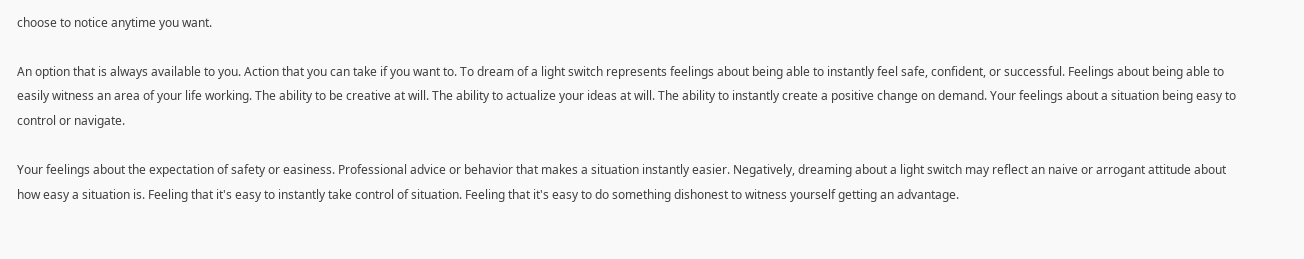choose to notice anytime you want.

An option that is always available to you. Action that you can take if you want to. To dream of a light switch represents feelings about being able to instantly feel safe, confident, or successful. Feelings about being able to easily witness an area of your life working. The ability to be creative at will. The ability to actualize your ideas at will. The ability to instantly create a positive change on demand. Your feelings about a situation being easy to control or navigate.

Your feelings about the expectation of safety or easiness. Professional advice or behavior that makes a situation instantly easier. Negatively, dreaming about a light switch may reflect an naive or arrogant attitude about how easy a situation is. Feeling that it's easy to instantly take control of situation. Feeling that it's easy to do something dishonest to witness yourself getting an advantage.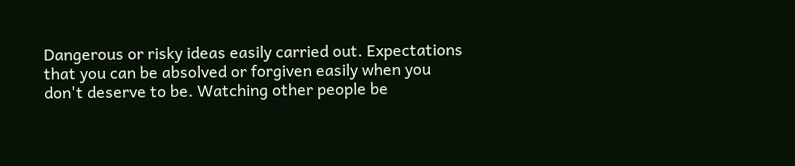Dangerous or risky ideas easily carried out. Expectations that you can be absolved or forgiven easily when you don't deserve to be. Watching other people be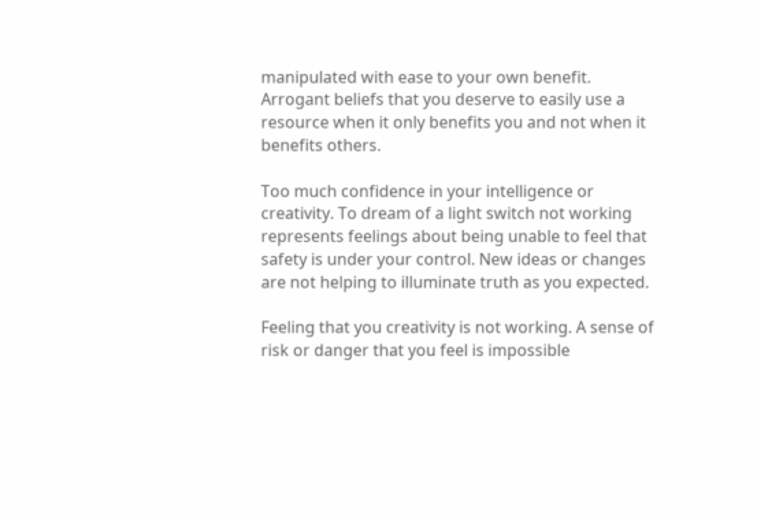manipulated with ease to your own benefit. Arrogant beliefs that you deserve to easily use a resource when it only benefits you and not when it benefits others.

Too much confidence in your intelligence or creativity. To dream of a light switch not working represents feelings about being unable to feel that safety is under your control. New ideas or changes are not helping to illuminate truth as you expected.

Feeling that you creativity is not working. A sense of risk or danger that you feel is impossible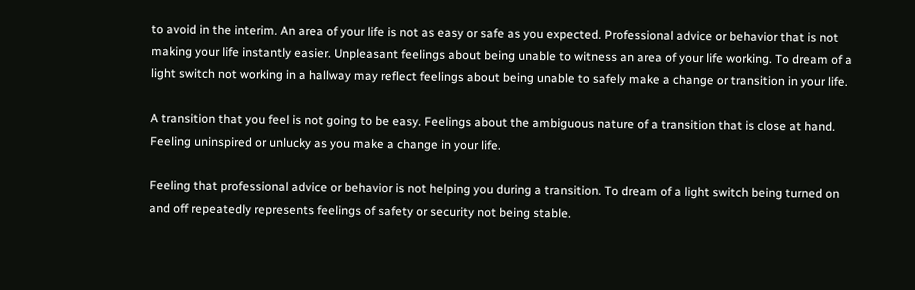to avoid in the interim. An area of your life is not as easy or safe as you expected. Professional advice or behavior that is not making your life instantly easier. Unpleasant feelings about being unable to witness an area of your life working. To dream of a light switch not working in a hallway may reflect feelings about being unable to safely make a change or transition in your life.

A transition that you feel is not going to be easy. Feelings about the ambiguous nature of a transition that is close at hand. Feeling uninspired or unlucky as you make a change in your life.

Feeling that professional advice or behavior is not helping you during a transition. To dream of a light switch being turned on and off repeatedly represents feelings of safety or security not being stable.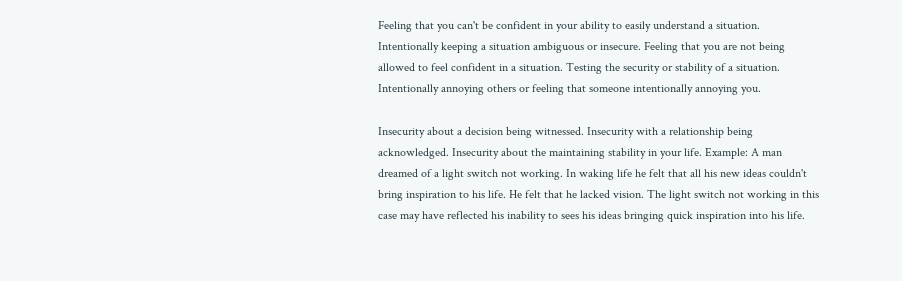Feeling that you can't be confident in your ability to easily understand a situation. Intentionally keeping a situation ambiguous or insecure. Feeling that you are not being allowed to feel confident in a situation. Testing the security or stability of a situation. Intentionally annoying others or feeling that someone intentionally annoying you.

Insecurity about a decision being witnessed. Insecurity with a relationship being acknowledged. Insecurity about the maintaining stability in your life. Example: A man dreamed of a light switch not working. In waking life he felt that all his new ideas couldn't bring inspiration to his life. He felt that he lacked vision. The light switch not working in this case may have reflected his inability to sees his ideas bringing quick inspiration into his life.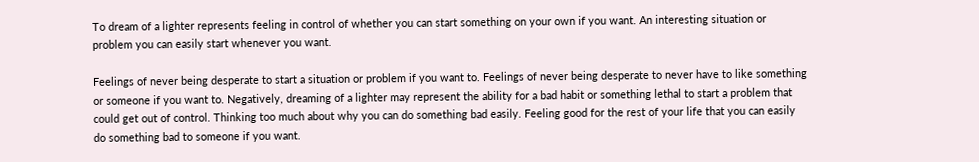To dream of a lighter represents feeling in control of whether you can start something on your own if you want. An interesting situation or problem you can easily start whenever you want.

Feelings of never being desperate to start a situation or problem if you want to. Feelings of never being desperate to never have to like something or someone if you want to. Negatively, dreaming of a lighter may represent the ability for a bad habit or something lethal to start a problem that could get out of control. Thinking too much about why you can do something bad easily. Feeling good for the rest of your life that you can easily do something bad to someone if you want.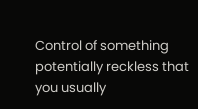Control of something potentially reckless that you usually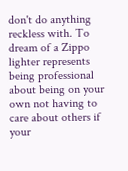don't do anything reckless with. To dream of a Zippo lighter represents being professional about being on your own not having to care about others if your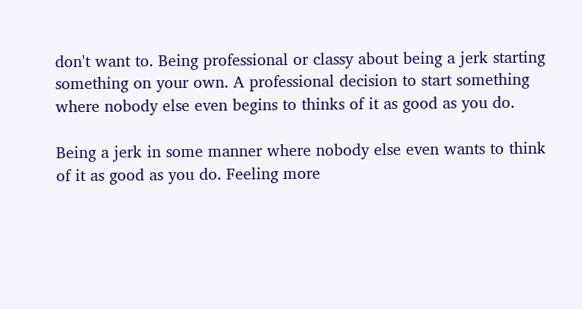don't want to. Being professional or classy about being a jerk starting something on your own. A professional decision to start something where nobody else even begins to thinks of it as good as you do.

Being a jerk in some manner where nobody else even wants to think of it as good as you do. Feeling more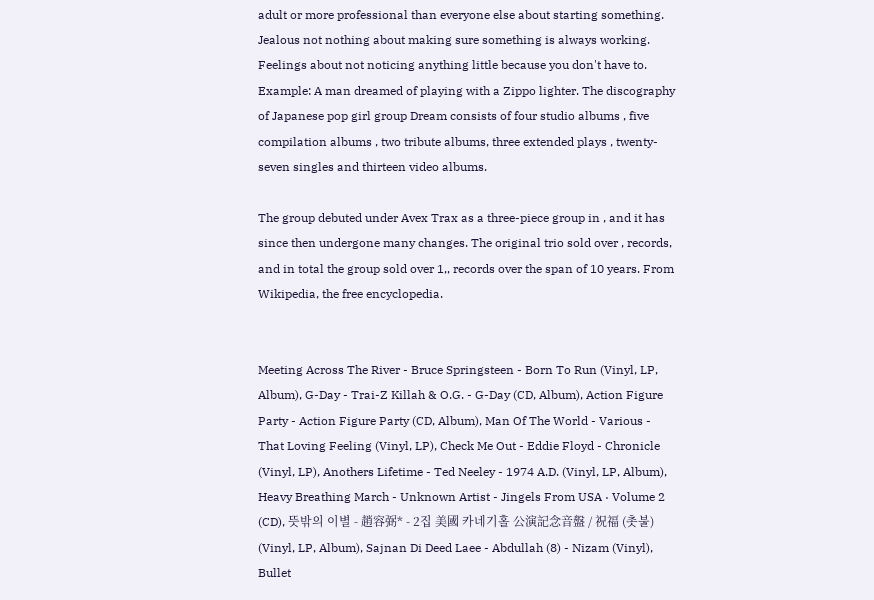adult or more professional than everyone else about starting something. Jealous not nothing about making sure something is always working. Feelings about not noticing anything little because you don't have to. Example: A man dreamed of playing with a Zippo lighter. The discography of Japanese pop girl group Dream consists of four studio albums , five compilation albums , two tribute albums, three extended plays , twenty-seven singles and thirteen video albums.

The group debuted under Avex Trax as a three-piece group in , and it has since then undergone many changes. The original trio sold over , records, and in total the group sold over 1,, records over the span of 10 years. From Wikipedia, the free encyclopedia.


Meeting Across The River - Bruce Springsteen - Born To Run (Vinyl, LP, Album), G-Day - Trai-Z Killah & O.G. - G-Day (CD, Album), Action Figure Party - Action Figure Party (CD, Album), Man Of The World - Various - That Loving Feeling (Vinyl, LP), Check Me Out - Eddie Floyd - Chronicle (Vinyl, LP), Anothers Lifetime - Ted Neeley - 1974 A.D. (Vinyl, LP, Album), Heavy Breathing March - Unknown Artist - Jingels From USA · Volume 2 (CD), 뜻밖의 이별 - 趙容弼* - 2집 美國 카네기홀 公演記念音盤 / 祝福 (촛불) (Vinyl, LP, Album), Sajnan Di Deed Laee - Abdullah (8) - Nizam (Vinyl), Bullet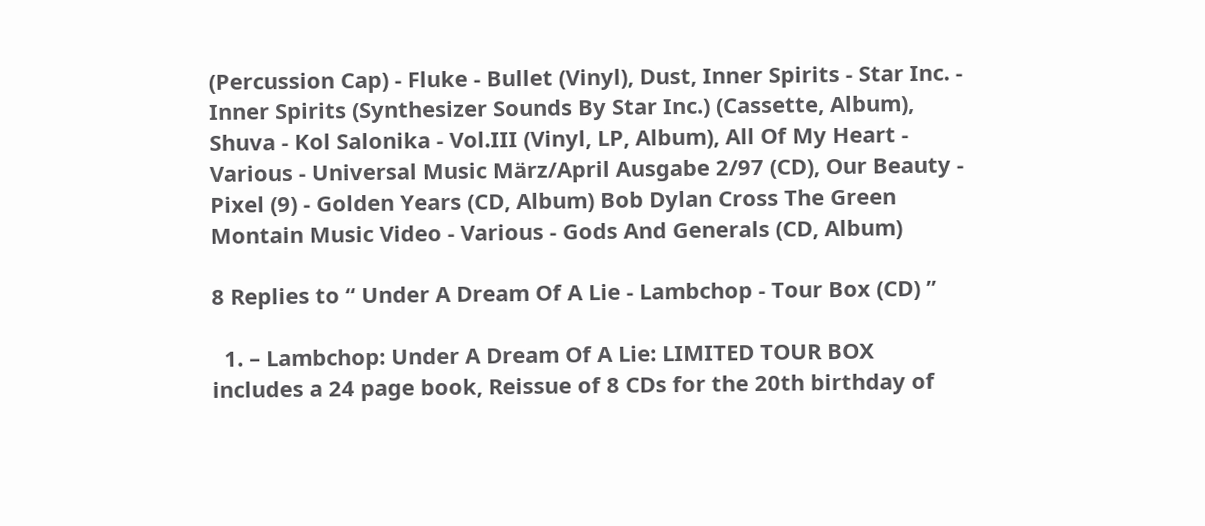(Percussion Cap) - Fluke - Bullet (Vinyl), Dust, Inner Spirits - Star Inc. - Inner Spirits (Synthesizer Sounds By Star Inc.) (Cassette, Album), Shuva - Kol Salonika - Vol.III (Vinyl, LP, Album), All Of My Heart - Various - Universal Music März/April Ausgabe 2/97 (CD), Our Beauty - Pixel (9) - Golden Years (CD, Album) Bob Dylan Cross The Green Montain Music Video - Various - Gods And Generals (CD, Album)

8 Replies to “ Under A Dream Of A Lie - Lambchop - Tour Box (CD) ”

  1. – Lambchop: Under A Dream Of A Lie: LIMITED TOUR BOX includes a 24 page book, Reissue of 8 CDs for the 20th birthday of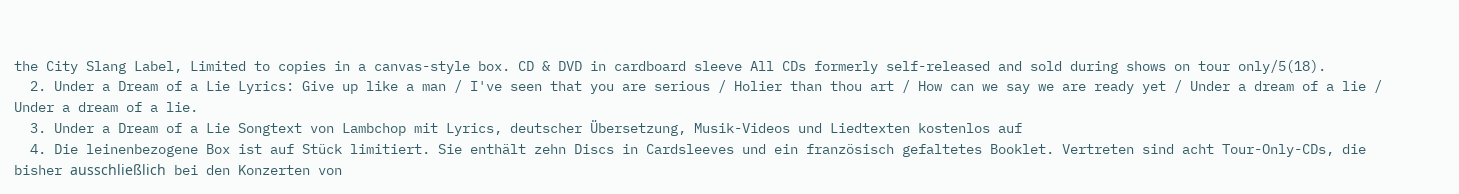the City Slang Label, Limited to copies in a canvas-style box. CD & DVD in cardboard sleeve All CDs formerly self-released and sold during shows on tour only/5(18).
  2. Under a Dream of a Lie Lyrics: Give up like a man / I've seen that you are serious / Holier than thou art / How can we say we are ready yet / Under a dream of a lie / Under a dream of a lie.
  3. Under a Dream of a Lie Songtext von Lambchop mit Lyrics, deutscher Übersetzung, Musik-Videos und Liedtexten kostenlos auf
  4. Die leinenbezogene Box ist auf Stück limitiert. Sie enthält zehn Discs in Cardsleeves und ein französisch gefaltetes Booklet. Vertreten sind acht Tour-Only-CDs, die bisher ausschließlich bei den Konzerten von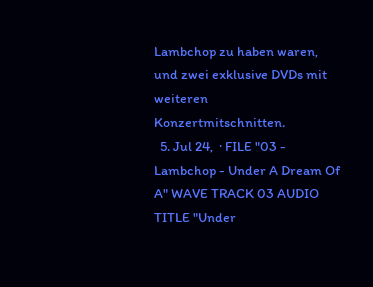Lambchop zu haben waren, und zwei exklusive DVDs mit weiteren Konzertmitschnitten.
  5. Jul 24,  · FILE "03 - Lambchop - Under A Dream Of A" WAVE TRACK 03 AUDIO TITLE "Under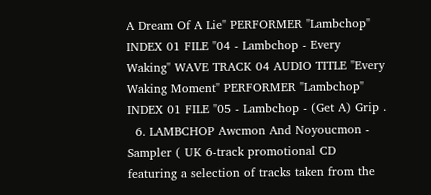A Dream Of A Lie" PERFORMER "Lambchop" INDEX 01 FILE "04 - Lambchop - Every Waking" WAVE TRACK 04 AUDIO TITLE "Every Waking Moment" PERFORMER "Lambchop" INDEX 01 FILE "05 - Lambchop - (Get A) Grip .
  6. LAMBCHOP Awcmon And Noyoucmon - Sampler ( UK 6-track promotional CD featuring a selection of tracks taken from the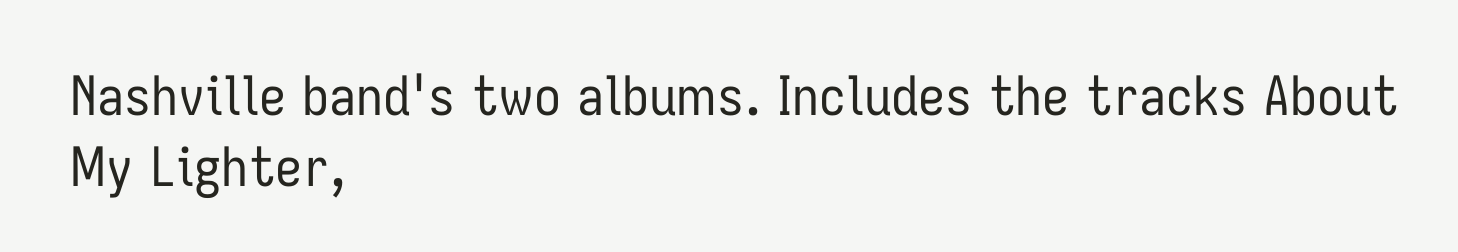Nashville band's two albums. Includes the tracks About My Lighter,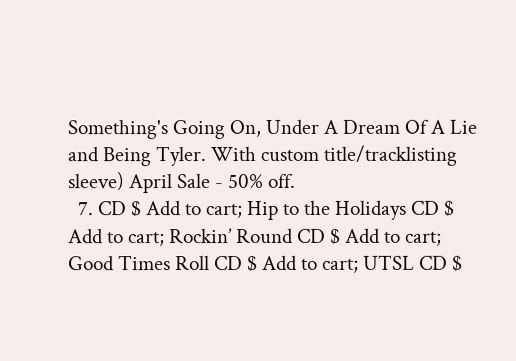Something's Going On, Under A Dream Of A Lie and Being Tyler. With custom title/tracklisting sleeve) April Sale - 50% off.
  7. CD $ Add to cart; Hip to the Holidays CD $ Add to cart; Rockin’ Round CD $ Add to cart; Good Times Roll CD $ Add to cart; UTSL CD $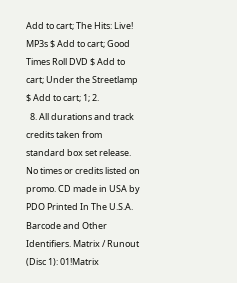Add to cart; The Hits: Live! MP3s $ Add to cart; Good Times Roll DVD $ Add to cart; Under the Streetlamp $ Add to cart; 1; 2.
  8. All durations and track credits taken from standard box set release. No times or credits listed on promo. CD made in USA by PDO Printed In The U.S.A. Barcode and Other Identifiers. Matrix / Runout (Disc 1): 01!Matrix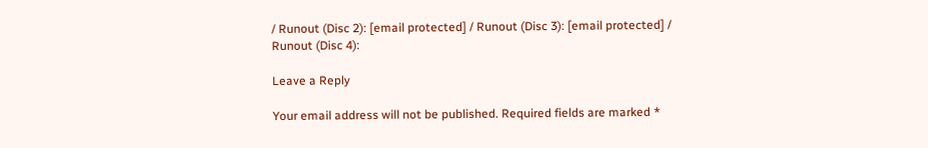/ Runout (Disc 2): [email protected] / Runout (Disc 3): [email protected] / Runout (Disc 4):

Leave a Reply

Your email address will not be published. Required fields are marked *